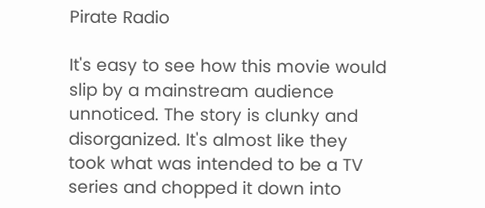Pirate Radio

It's easy to see how this movie would slip by a mainstream audience unnoticed. The story is clunky and disorganized. It's almost like they took what was intended to be a TV series and chopped it down into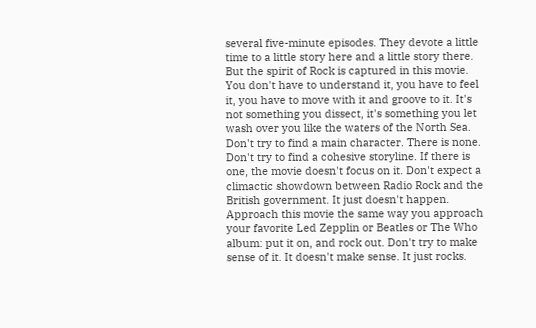several five-minute episodes. They devote a little time to a little story here and a little story there. But the spirit of Rock is captured in this movie. You don't have to understand it, you have to feel it, you have to move with it and groove to it. It's not something you dissect, it's something you let wash over you like the waters of the North Sea. Don't try to find a main character. There is none. Don't try to find a cohesive storyline. If there is one, the movie doesn't focus on it. Don't expect a climactic showdown between Radio Rock and the British government. It just doesn't happen. Approach this movie the same way you approach your favorite Led Zepplin or Beatles or The Who album: put it on, and rock out. Don't try to make sense of it. It doesn't make sense. It just rocks.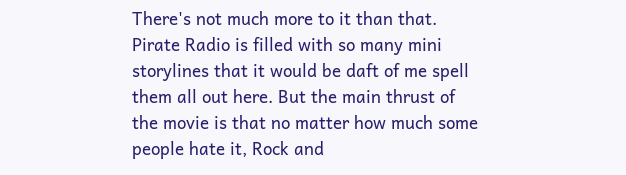There's not much more to it than that. Pirate Radio is filled with so many mini storylines that it would be daft of me spell them all out here. But the main thrust of the movie is that no matter how much some people hate it, Rock and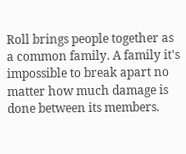Roll brings people together as a common family. A family it's impossible to break apart no matter how much damage is done between its members.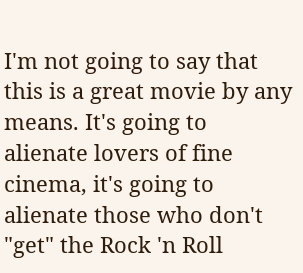I'm not going to say that this is a great movie by any means. It's going to alienate lovers of fine cinema, it's going to alienate those who don't "get" the Rock 'n Roll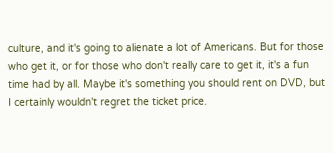culture, and it's going to alienate a lot of Americans. But for those who get it, or for those who don't really care to get it, it's a fun time had by all. Maybe it's something you should rent on DVD, but I certainly wouldn't regret the ticket price.